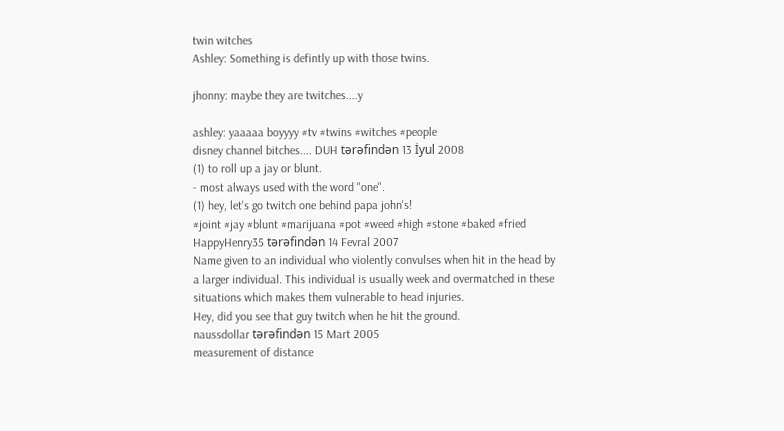twin witches
Ashley: Something is defintly up with those twins.

jhonny: maybe they are twitches....y

ashley: yaaaaa boyyyy #tv #twins #witches #people
disney channel bitches.... DUH tərəfindən 13 İyul 2008
(1) to roll up a jay or blunt.
- most always used with the word "one".
(1) hey, let's go twitch one behind papa john's!
#joint #jay #blunt #marijuana #pot #weed #high #stone #baked #fried
HappyHenry35 tərəfindən 14 Fevral 2007
Name given to an individual who violently convulses when hit in the head by a larger individual. This individual is usually week and overmatched in these situations which makes them vulnerable to head injuries.
Hey, did you see that guy twitch when he hit the ground.
naussdollar tərəfindən 15 Mart 2005
measurement of distance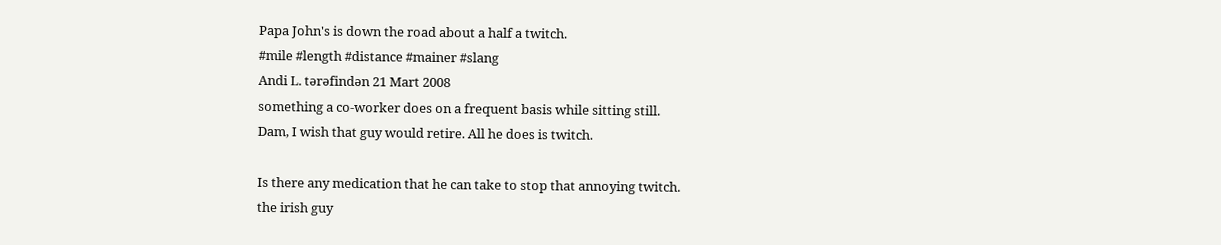Papa John's is down the road about a half a twitch.
#mile #length #distance #mainer #slang
Andi L. tərəfindən 21 Mart 2008
something a co-worker does on a frequent basis while sitting still.
Dam, I wish that guy would retire. All he does is twitch.

Is there any medication that he can take to stop that annoying twitch.
the irish guy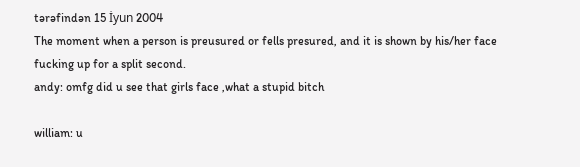tərəfindən 15 İyun 2004
The moment when a person is preusured or fells presured, and it is shown by his/her face fucking up for a split second.
andy: omfg did u see that girls face ,what a stupid bitch

william: u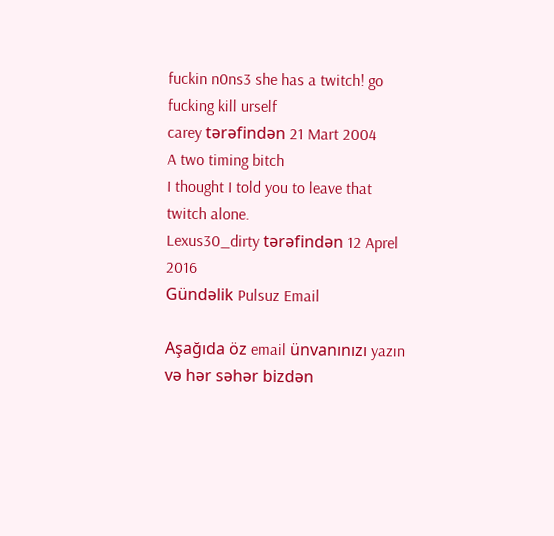fuckin n0ns3 she has a twitch! go fucking kill urself
carey tərəfindən 21 Mart 2004
A two timing bitch
I thought I told you to leave that twitch alone.
Lexus30_dirty tərəfindən 12 Aprel 2016
Gündəlik Pulsuz Email

Aşağıda öz email ünvanınızı yazın və hər səhər bizdən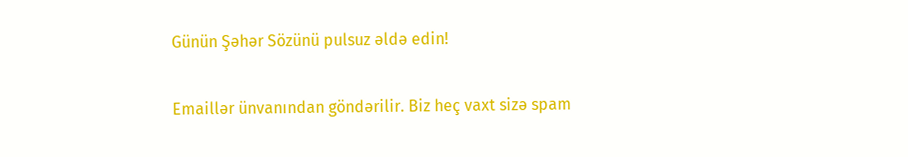Günün Şəhər Sözünü pulsuz əldə edin!

Emaillər ünvanından göndərilir. Biz heç vaxt sizə spam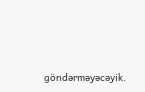göndərməyəcəyik.